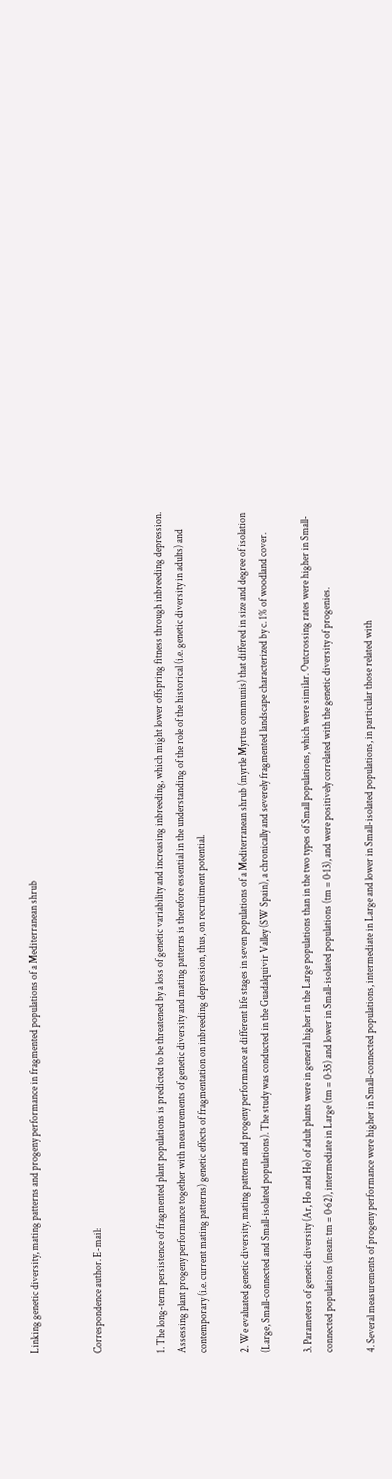Linking genetic diversity, mating patterns and progeny performance in fragmented populations of a Mediterranean shrub


Correspondence author. E-mail:


1. The long-term persistence of fragmented plant populations is predicted to be threatened by a loss of genetic variability and increasing inbreeding, which might lower offspring fitness through inbreeding depression. Assessing plant progeny performance together with measurements of genetic diversity and mating patterns is therefore essential in the understanding of the role of the historical (i.e. genetic diversity in adults) and contemporary (i.e. current mating patterns) genetic effects of fragmentation on inbreeding depression, thus, on recruitment potential.

2. We evaluated genetic diversity, mating patterns and progeny performance at different life stages in seven populations of a Mediterranean shrub (myrtle Myrtus communis) that differed in size and degree of isolation (Large, Small-connected and Small-isolated populations). The study was conducted in the Guadalquivir Valley (SW Spain), a chronically and severely fragmented landscape characterized by c. 1% of woodland cover.

3. Parameters of genetic diversity (Ar, Ho and He) of adult plants were in general higher in the Large populations than in the two types of Small populations, which were similar. Outcrossing rates were higher in Small-connected populations (mean: tm = 0·62), intermediate in Large (tm = 0·35) and lower in Small-isolated populations (tm = 0·13), and were positively correlated with the genetic diversity of progenies.

4. Several measurements of progeny performance were higher in Small-connected populations, intermediate in Large and lower in Small-isolated populations, in particular those related with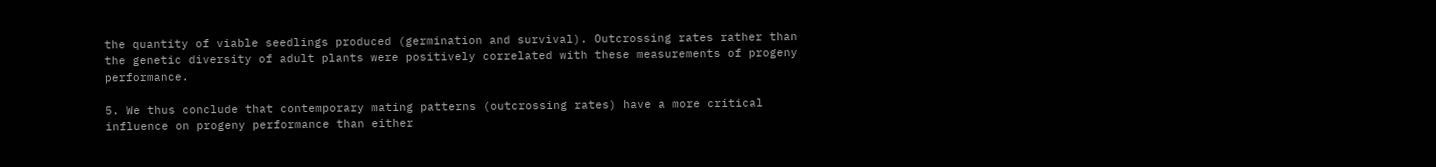the quantity of viable seedlings produced (germination and survival). Outcrossing rates rather than the genetic diversity of adult plants were positively correlated with these measurements of progeny performance.

5. We thus conclude that contemporary mating patterns (outcrossing rates) have a more critical influence on progeny performance than either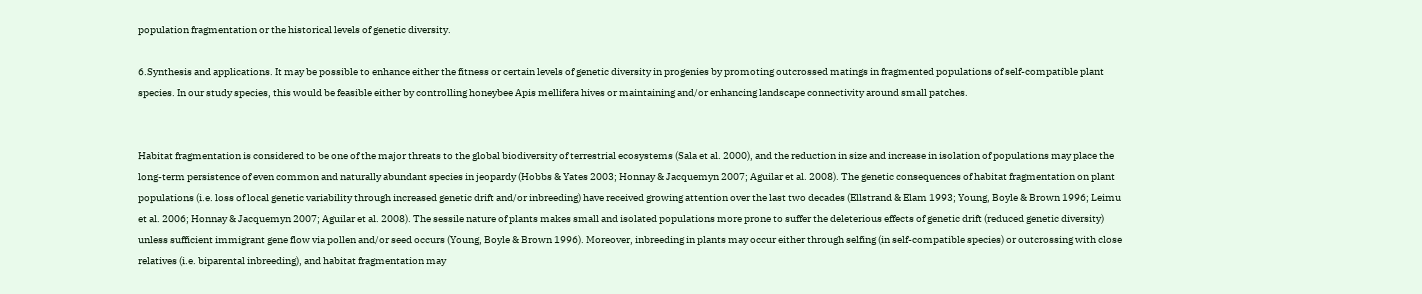population fragmentation or the historical levels of genetic diversity.

6.Synthesis and applications. It may be possible to enhance either the fitness or certain levels of genetic diversity in progenies by promoting outcrossed matings in fragmented populations of self-compatible plant species. In our study species, this would be feasible either by controlling honeybee Apis mellifera hives or maintaining and/or enhancing landscape connectivity around small patches.


Habitat fragmentation is considered to be one of the major threats to the global biodiversity of terrestrial ecosystems (Sala et al. 2000), and the reduction in size and increase in isolation of populations may place the long-term persistence of even common and naturally abundant species in jeopardy (Hobbs & Yates 2003; Honnay & Jacquemyn 2007; Aguilar et al. 2008). The genetic consequences of habitat fragmentation on plant populations (i.e. loss of local genetic variability through increased genetic drift and/or inbreeding) have received growing attention over the last two decades (Ellstrand & Elam 1993; Young, Boyle & Brown 1996; Leimu et al. 2006; Honnay & Jacquemyn 2007; Aguilar et al. 2008). The sessile nature of plants makes small and isolated populations more prone to suffer the deleterious effects of genetic drift (reduced genetic diversity) unless sufficient immigrant gene flow via pollen and/or seed occurs (Young, Boyle & Brown 1996). Moreover, inbreeding in plants may occur either through selfing (in self-compatible species) or outcrossing with close relatives (i.e. biparental inbreeding), and habitat fragmentation may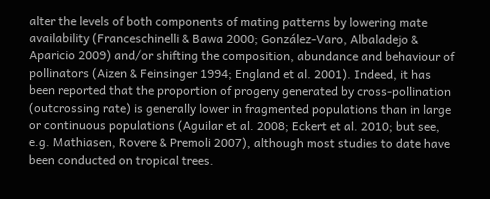alter the levels of both components of mating patterns by lowering mate availability (Franceschinelli & Bawa 2000; González-Varo, Albaladejo & Aparicio 2009) and/or shifting the composition, abundance and behaviour of pollinators (Aizen & Feinsinger 1994; England et al. 2001). Indeed, it has been reported that the proportion of progeny generated by cross-pollination (outcrossing rate) is generally lower in fragmented populations than in large or continuous populations (Aguilar et al. 2008; Eckert et al. 2010; but see, e.g. Mathiasen, Rovere & Premoli 2007), although most studies to date have been conducted on tropical trees.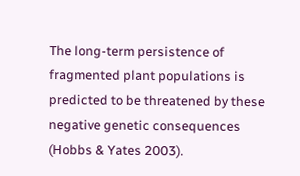The long-term persistence of fragmented plant populations is predicted to be threatened by these negative genetic consequences (Hobbs & Yates 2003).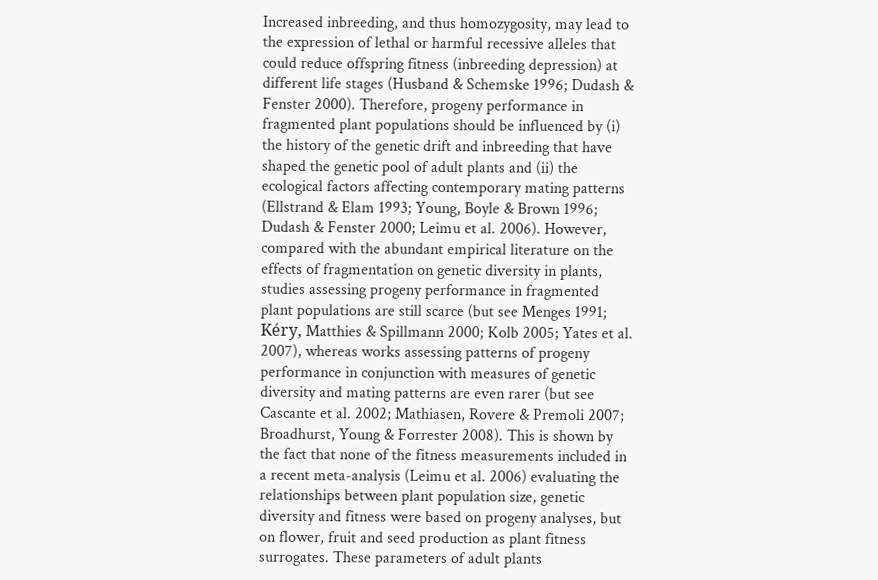Increased inbreeding, and thus homozygosity, may lead to the expression of lethal or harmful recessive alleles that could reduce offspring fitness (inbreeding depression) at different life stages (Husband & Schemske 1996; Dudash & Fenster 2000). Therefore, progeny performance in fragmented plant populations should be influenced by (i) the history of the genetic drift and inbreeding that have shaped the genetic pool of adult plants and (ii) the ecological factors affecting contemporary mating patterns (Ellstrand & Elam 1993; Young, Boyle & Brown 1996; Dudash & Fenster 2000; Leimu et al. 2006). However, compared with the abundant empirical literature on the effects of fragmentation on genetic diversity in plants, studies assessing progeny performance in fragmented plant populations are still scarce (but see Menges 1991; Kéry, Matthies & Spillmann 2000; Kolb 2005; Yates et al. 2007), whereas works assessing patterns of progeny performance in conjunction with measures of genetic diversity and mating patterns are even rarer (but see Cascante et al. 2002; Mathiasen, Rovere & Premoli 2007; Broadhurst, Young & Forrester 2008). This is shown by the fact that none of the fitness measurements included in a recent meta-analysis (Leimu et al. 2006) evaluating the relationships between plant population size, genetic diversity and fitness were based on progeny analyses, but on flower, fruit and seed production as plant fitness surrogates. These parameters of adult plants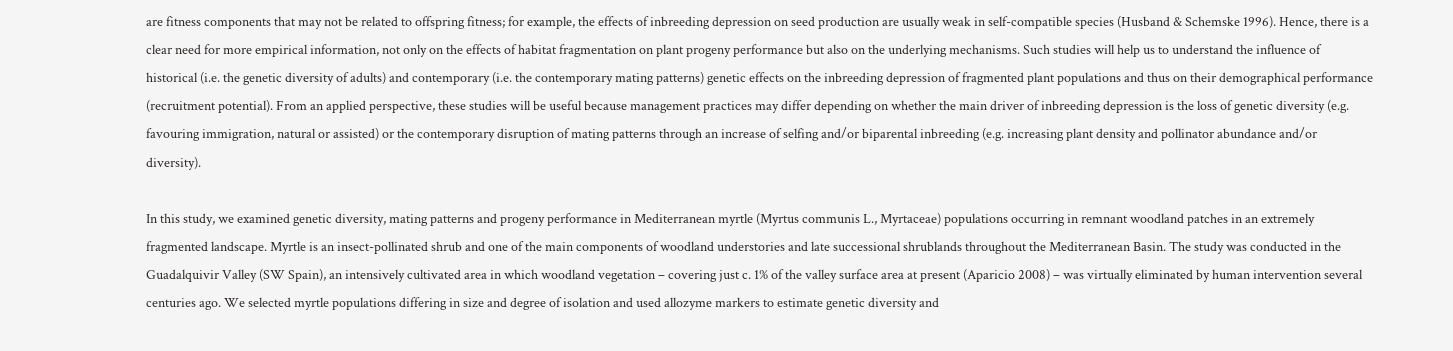are fitness components that may not be related to offspring fitness; for example, the effects of inbreeding depression on seed production are usually weak in self-compatible species (Husband & Schemske 1996). Hence, there is a clear need for more empirical information, not only on the effects of habitat fragmentation on plant progeny performance but also on the underlying mechanisms. Such studies will help us to understand the influence of historical (i.e. the genetic diversity of adults) and contemporary (i.e. the contemporary mating patterns) genetic effects on the inbreeding depression of fragmented plant populations and thus on their demographical performance (recruitment potential). From an applied perspective, these studies will be useful because management practices may differ depending on whether the main driver of inbreeding depression is the loss of genetic diversity (e.g. favouring immigration, natural or assisted) or the contemporary disruption of mating patterns through an increase of selfing and/or biparental inbreeding (e.g. increasing plant density and pollinator abundance and/or diversity).

In this study, we examined genetic diversity, mating patterns and progeny performance in Mediterranean myrtle (Myrtus communis L., Myrtaceae) populations occurring in remnant woodland patches in an extremely fragmented landscape. Myrtle is an insect-pollinated shrub and one of the main components of woodland understories and late successional shrublands throughout the Mediterranean Basin. The study was conducted in the Guadalquivir Valley (SW Spain), an intensively cultivated area in which woodland vegetation – covering just c. 1% of the valley surface area at present (Aparicio 2008) – was virtually eliminated by human intervention several centuries ago. We selected myrtle populations differing in size and degree of isolation and used allozyme markers to estimate genetic diversity and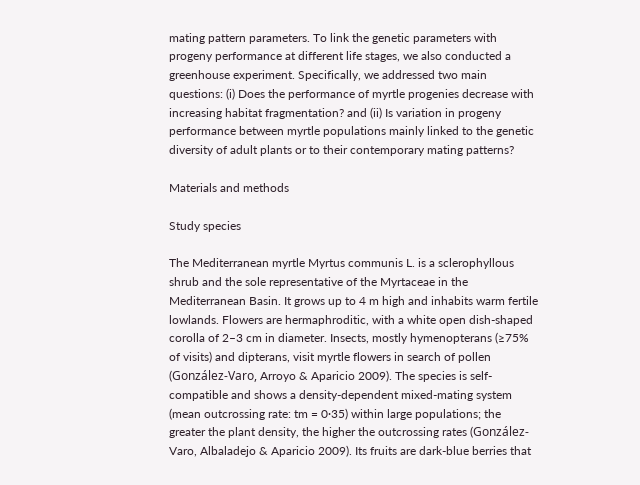mating pattern parameters. To link the genetic parameters with progeny performance at different life stages, we also conducted a greenhouse experiment. Specifically, we addressed two main questions: (i) Does the performance of myrtle progenies decrease with increasing habitat fragmentation? and (ii) Is variation in progeny performance between myrtle populations mainly linked to the genetic diversity of adult plants or to their contemporary mating patterns?

Materials and methods

Study species

The Mediterranean myrtle Myrtus communis L. is a sclerophyllous shrub and the sole representative of the Myrtaceae in the Mediterranean Basin. It grows up to 4 m high and inhabits warm fertile lowlands. Flowers are hermaphroditic, with a white open dish-shaped corolla of 2–3 cm in diameter. Insects, mostly hymenopterans (≥75% of visits) and dipterans, visit myrtle flowers in search of pollen (González-Varo, Arroyo & Aparicio 2009). The species is self-compatible and shows a density-dependent mixed-mating system (mean outcrossing rate: tm = 0·35) within large populations; the greater the plant density, the higher the outcrossing rates (González-Varo, Albaladejo & Aparicio 2009). Its fruits are dark-blue berries that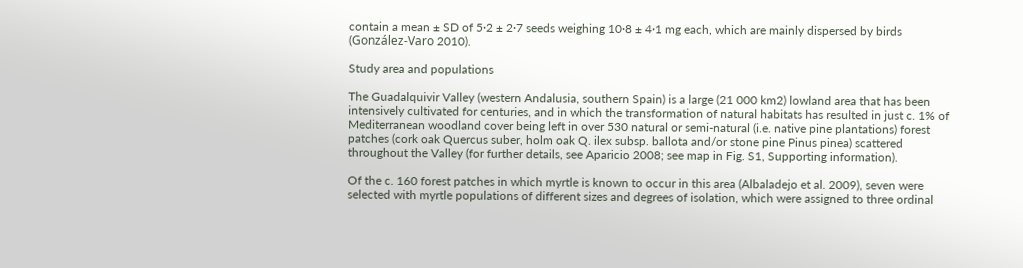contain a mean ± SD of 5·2 ± 2·7 seeds weighing 10·8 ± 4·1 mg each, which are mainly dispersed by birds (González-Varo 2010).

Study area and populations

The Guadalquivir Valley (western Andalusia, southern Spain) is a large (21 000 km2) lowland area that has been intensively cultivated for centuries, and in which the transformation of natural habitats has resulted in just c. 1% of Mediterranean woodland cover being left in over 530 natural or semi-natural (i.e. native pine plantations) forest patches (cork oak Quercus suber, holm oak Q. ilex subsp. ballota and/or stone pine Pinus pinea) scattered throughout the Valley (for further details, see Aparicio 2008; see map in Fig. S1, Supporting information).

Of the c. 160 forest patches in which myrtle is known to occur in this area (Albaladejo et al. 2009), seven were selected with myrtle populations of different sizes and degrees of isolation, which were assigned to three ordinal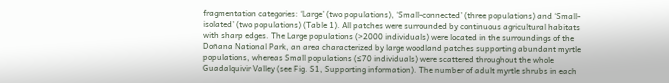fragmentation categories: ‘Large’ (two populations), ‘Small-connected’ (three populations) and ‘Small-isolated’ (two populations) (Table 1). All patches were surrounded by continuous agricultural habitats with sharp edges. The Large populations (>2000 individuals) were located in the surroundings of the Doñana National Park, an area characterized by large woodland patches supporting abundant myrtle populations, whereas Small populations (≤70 individuals) were scattered throughout the whole Guadalquivir Valley (see Fig. S1, Supporting information). The number of adult myrtle shrubs in each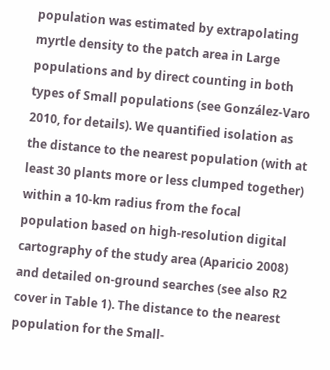population was estimated by extrapolating myrtle density to the patch area in Large populations and by direct counting in both types of Small populations (see González-Varo 2010, for details). We quantified isolation as the distance to the nearest population (with at least 30 plants more or less clumped together) within a 10-km radius from the focal population based on high-resolution digital cartography of the study area (Aparicio 2008) and detailed on-ground searches (see also R2 cover in Table 1). The distance to the nearest population for the Small-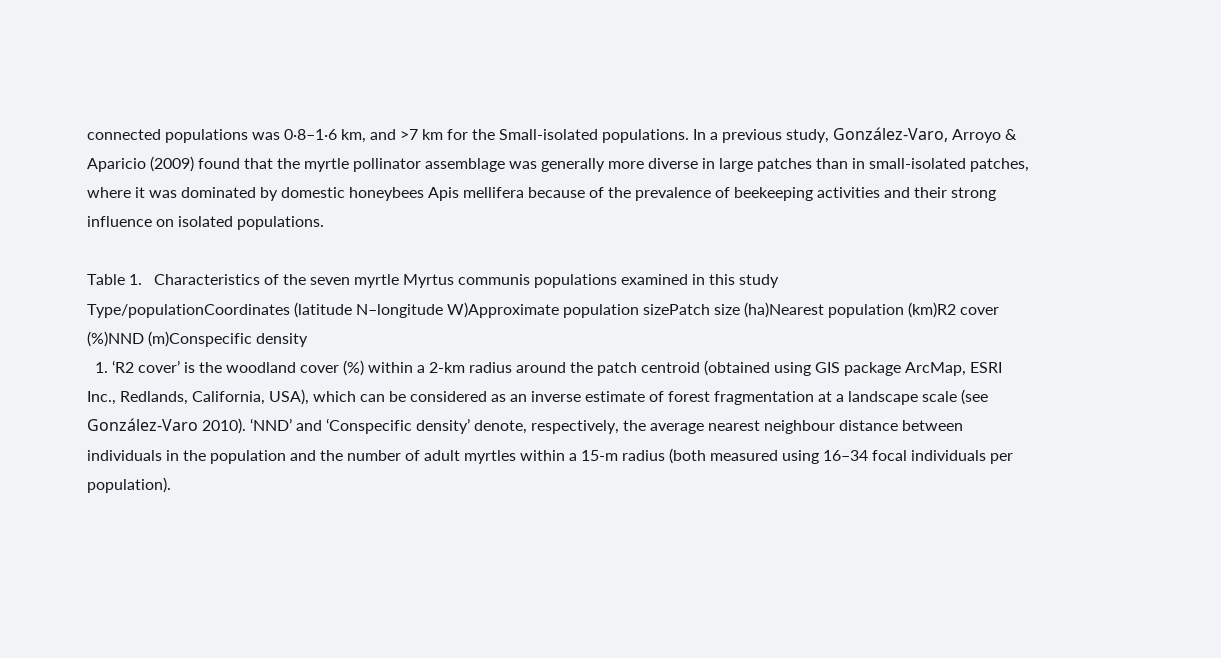connected populations was 0·8–1·6 km, and >7 km for the Small-isolated populations. In a previous study, González-Varo, Arroyo & Aparicio (2009) found that the myrtle pollinator assemblage was generally more diverse in large patches than in small-isolated patches, where it was dominated by domestic honeybees Apis mellifera because of the prevalence of beekeeping activities and their strong influence on isolated populations.

Table 1.   Characteristics of the seven myrtle Myrtus communis populations examined in this study
Type/populationCoordinates (latitude N–longitude W)Approximate population sizePatch size (ha)Nearest population (km)R2 cover (%)NND (m)Conspecific density
  1. ‘R2 cover’ is the woodland cover (%) within a 2-km radius around the patch centroid (obtained using GIS package ArcMap, ESRI Inc., Redlands, California, USA), which can be considered as an inverse estimate of forest fragmentation at a landscape scale (see González-Varo 2010). ‘NND’ and ‘Conspecific density’ denote, respectively, the average nearest neighbour distance between individuals in the population and the number of adult myrtles within a 15-m radius (both measured using 16–34 focal individuals per population).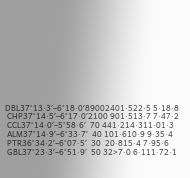DBL37°13·3′–6°18·0′89002401·522·5 5·18·8
 CHP37°14·5′–6°17·0′2100 901·513·7 7·47·2
 CCL37°14·0′–5°58·6′  70 441·214·311·01·3
 ALM37°14·9′–6°33·7′  40 101·610·9 9·35·4
 PTR36°34·2′–6°07·5′  30  20·815·4 7·95·6
 GBL37°23·3′–6°51·9′  50 32>7·0 6·111·72·1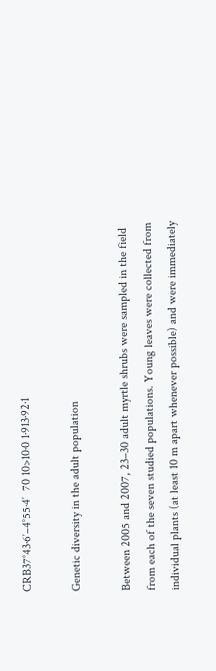CRB37°43·6′–4°55·4′  70 10>10·0 1·913·92·1

Genetic diversity in the adult population

Between 2005 and 2007, 23–30 adult myrtle shrubs were sampled in the field from each of the seven studied populations. Young leaves were collected from individual plants (at least 10 m apart whenever possible) and were immediately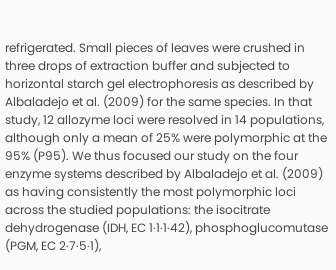refrigerated. Small pieces of leaves were crushed in three drops of extraction buffer and subjected to horizontal starch gel electrophoresis as described by Albaladejo et al. (2009) for the same species. In that study, 12 allozyme loci were resolved in 14 populations, although only a mean of 25% were polymorphic at the 95% (P95). We thus focused our study on the four enzyme systems described by Albaladejo et al. (2009) as having consistently the most polymorphic loci across the studied populations: the isocitrate dehydrogenase (IDH, EC 1·1·1·42), phosphoglucomutase (PGM, EC 2·7·5·1),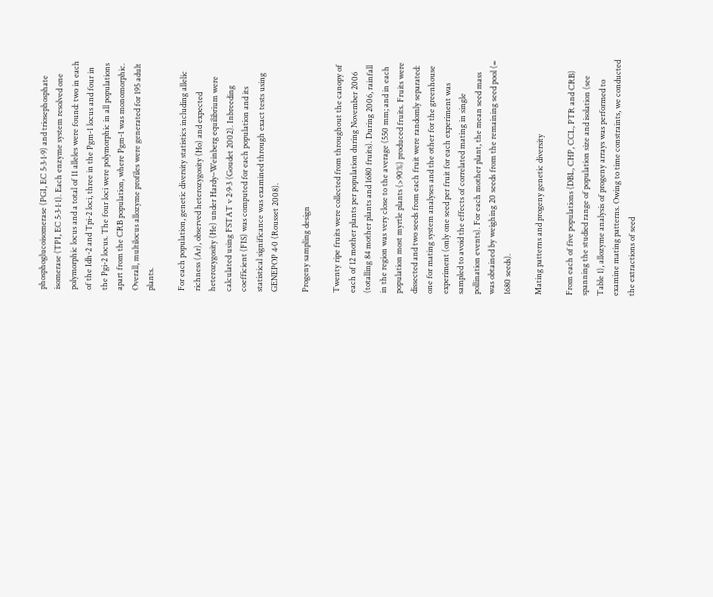phosphoglucoisomerase (PGI, EC 5·3·1·9) and triosephosphate isomerase (TPI, EC 5·3·1·1). Each enzyme system resolved one polymorphic locus and a total of 11 alleles were found: two in each of the Idh-2 and Tpi-2 loci, three in the Pgm-1 locus and four in the Pgi-2 locus. The four loci were polymorphic in all populations apart from the CRB population, where Pgm-1 was monomorphic. Overall, multilocus allozyme profiles were generated for 195 adult plants.

For each population, genetic diversity statistics including allelic richness (Ar), observed heterozygosity (Ho) and expected heterozygosity (He) under Hardy–Weinberg equilibrium were calculated using FSTAT v 2·9·3 (Goudet 2002). Inbreeding coefficient (FIS) was computed for each population and its statistical significance was examined through exact tests using GENEPOP 4·0 (Rousset 2008).

Progeny sampling design

Twenty ripe fruits were collected from throughout the canopy of each of 12 mother plants per population during November 2006 (totalling 84 mother plants and 1680 fruits). During 2006, rainfall in the region was very close to the average (550 mm; and in each population most myrtle plants (>90%) produced fruits. Fruits were dissected and two seeds from each fruit were randomly separated: one for mating system analyses and the other for the greenhouse experiment (only one seed per fruit for each experiment was sampled to avoid the effects of correlated mating in single pollination events). For each mother plant, the mean seed mass was obtained by weighing 20 seeds from the remaining seed pool (= 1680 seeds).

Mating patterns and progeny genetic diversity

From each of five populations (DBL, CHP, CCL, PTR and CRB) spanning the studied range of population size and isolation (see Table 1), allozyme analysis of progeny arrays was performed to examine mating patterns. Owing to time constraints, we conducted the extractions of seed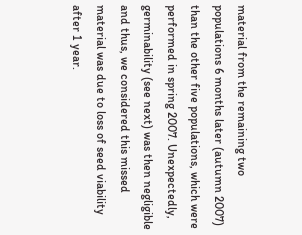material from the remaining two populations 6 months later (autumn 2007) than the other five populations, which were performed in spring 2007. Unexpectedly, germinability (see next) was then negligible and thus, we considered this missed material was due to loss of seed viability after 1 year.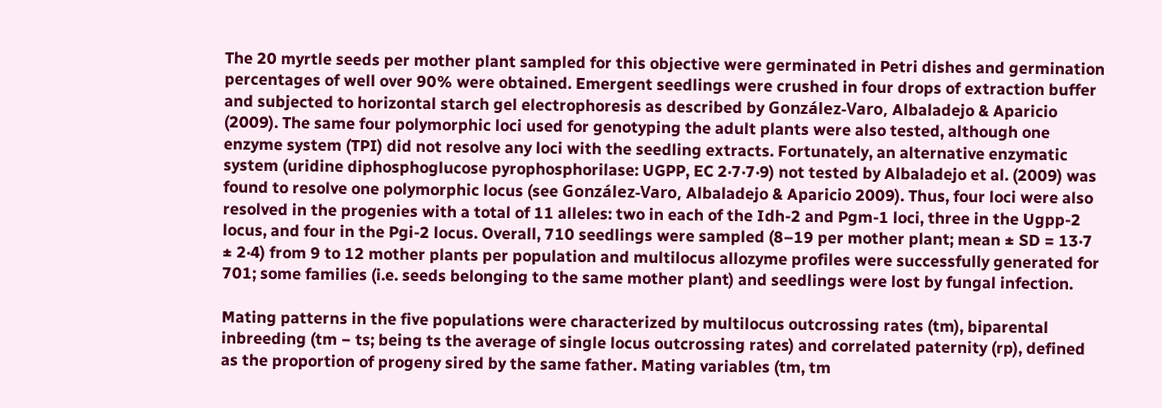The 20 myrtle seeds per mother plant sampled for this objective were germinated in Petri dishes and germination percentages of well over 90% were obtained. Emergent seedlings were crushed in four drops of extraction buffer and subjected to horizontal starch gel electrophoresis as described by González-Varo, Albaladejo & Aparicio (2009). The same four polymorphic loci used for genotyping the adult plants were also tested, although one enzyme system (TPI) did not resolve any loci with the seedling extracts. Fortunately, an alternative enzymatic system (uridine diphosphoglucose pyrophosphorilase: UGPP, EC 2·7·7·9) not tested by Albaladejo et al. (2009) was found to resolve one polymorphic locus (see González-Varo, Albaladejo & Aparicio 2009). Thus, four loci were also resolved in the progenies with a total of 11 alleles: two in each of the Idh-2 and Pgm-1 loci, three in the Ugpp-2 locus, and four in the Pgi-2 locus. Overall, 710 seedlings were sampled (8–19 per mother plant; mean ± SD = 13·7 ± 2·4) from 9 to 12 mother plants per population and multilocus allozyme profiles were successfully generated for 701; some families (i.e. seeds belonging to the same mother plant) and seedlings were lost by fungal infection.

Mating patterns in the five populations were characterized by multilocus outcrossing rates (tm), biparental inbreeding (tm − ts; being ts the average of single locus outcrossing rates) and correlated paternity (rp), defined as the proportion of progeny sired by the same father. Mating variables (tm, tm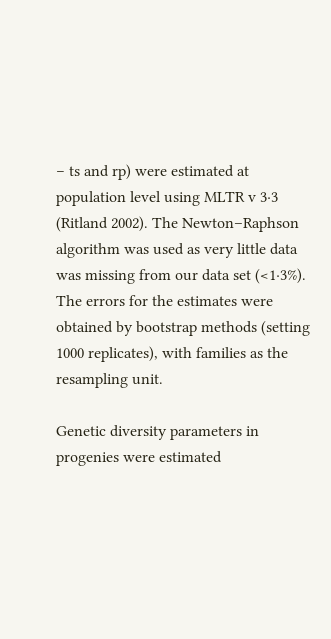− ts and rp) were estimated at population level using MLTR v 3·3 (Ritland 2002). The Newton–Raphson algorithm was used as very little data was missing from our data set (<1·3%). The errors for the estimates were obtained by bootstrap methods (setting 1000 replicates), with families as the resampling unit.

Genetic diversity parameters in progenies were estimated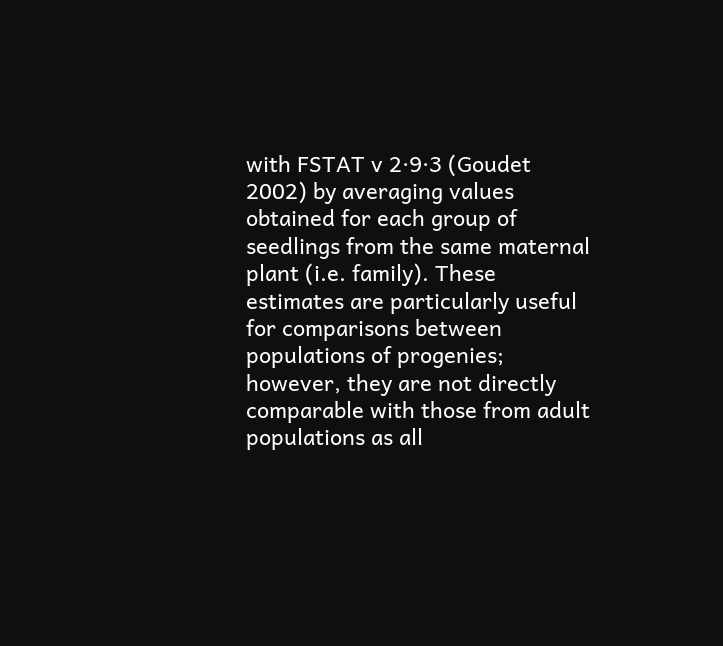with FSTAT v 2·9·3 (Goudet 2002) by averaging values obtained for each group of seedlings from the same maternal plant (i.e. family). These estimates are particularly useful for comparisons between populations of progenies; however, they are not directly comparable with those from adult populations as all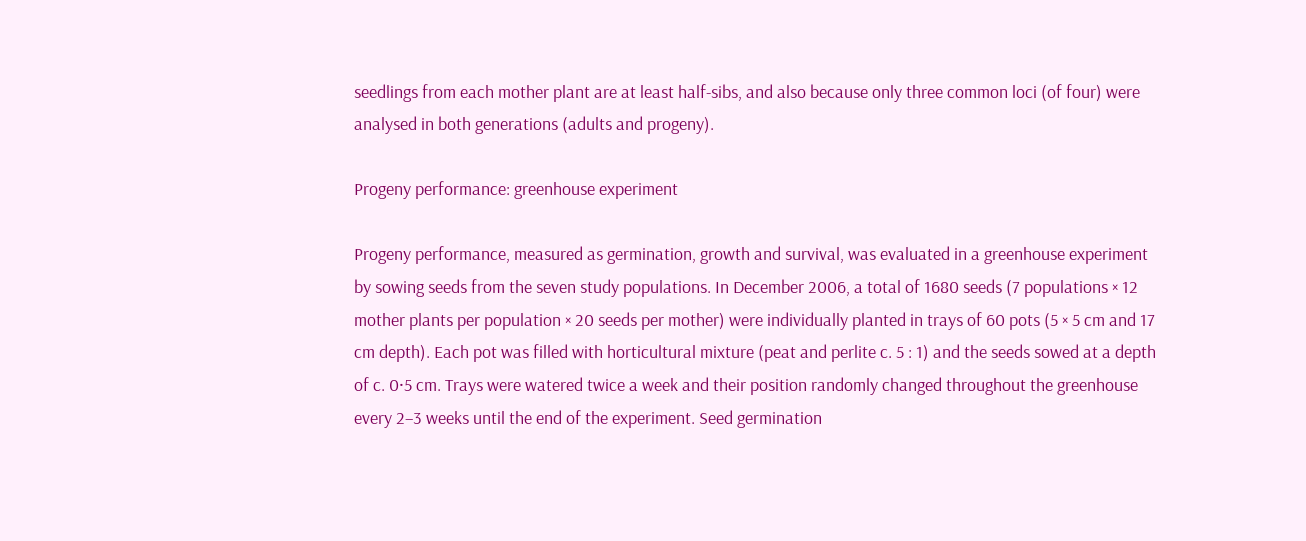seedlings from each mother plant are at least half-sibs, and also because only three common loci (of four) were analysed in both generations (adults and progeny).

Progeny performance: greenhouse experiment

Progeny performance, measured as germination, growth and survival, was evaluated in a greenhouse experiment by sowing seeds from the seven study populations. In December 2006, a total of 1680 seeds (7 populations × 12 mother plants per population × 20 seeds per mother) were individually planted in trays of 60 pots (5 × 5 cm and 17 cm depth). Each pot was filled with horticultural mixture (peat and perlite c. 5 : 1) and the seeds sowed at a depth of c. 0·5 cm. Trays were watered twice a week and their position randomly changed throughout the greenhouse every 2–3 weeks until the end of the experiment. Seed germination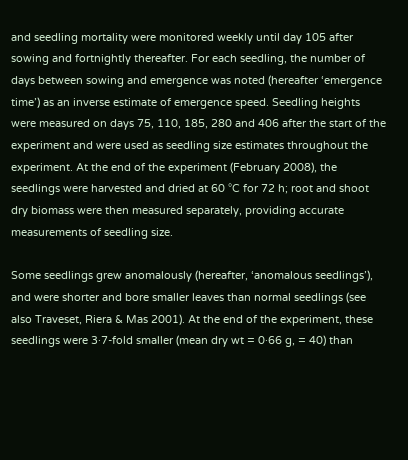and seedling mortality were monitored weekly until day 105 after sowing and fortnightly thereafter. For each seedling, the number of days between sowing and emergence was noted (hereafter ‘emergence time’) as an inverse estimate of emergence speed. Seedling heights were measured on days 75, 110, 185, 280 and 406 after the start of the experiment and were used as seedling size estimates throughout the experiment. At the end of the experiment (February 2008), the seedlings were harvested and dried at 60 °C for 72 h; root and shoot dry biomass were then measured separately, providing accurate measurements of seedling size.

Some seedlings grew anomalously (hereafter, ‘anomalous seedlings’), and were shorter and bore smaller leaves than normal seedlings (see also Traveset, Riera & Mas 2001). At the end of the experiment, these seedlings were 3·7-fold smaller (mean dry wt = 0·66 g, = 40) than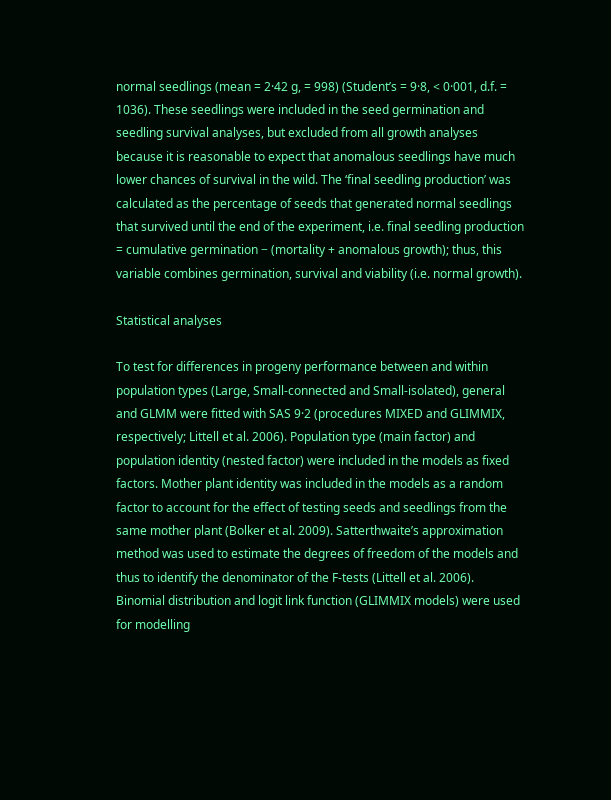normal seedlings (mean = 2·42 g, = 998) (Student’s = 9·8, < 0·001, d.f. = 1036). These seedlings were included in the seed germination and seedling survival analyses, but excluded from all growth analyses because it is reasonable to expect that anomalous seedlings have much lower chances of survival in the wild. The ‘final seedling production’ was calculated as the percentage of seeds that generated normal seedlings that survived until the end of the experiment, i.e. final seedling production = cumulative germination − (mortality + anomalous growth); thus, this variable combines germination, survival and viability (i.e. normal growth).

Statistical analyses

To test for differences in progeny performance between and within population types (Large, Small-connected and Small-isolated), general and GLMM were fitted with SAS 9·2 (procedures MIXED and GLIMMIX, respectively; Littell et al. 2006). Population type (main factor) and population identity (nested factor) were included in the models as fixed factors. Mother plant identity was included in the models as a random factor to account for the effect of testing seeds and seedlings from the same mother plant (Bolker et al. 2009). Satterthwaite’s approximation method was used to estimate the degrees of freedom of the models and thus to identify the denominator of the F-tests (Littell et al. 2006). Binomial distribution and logit link function (GLIMMIX models) were used for modelling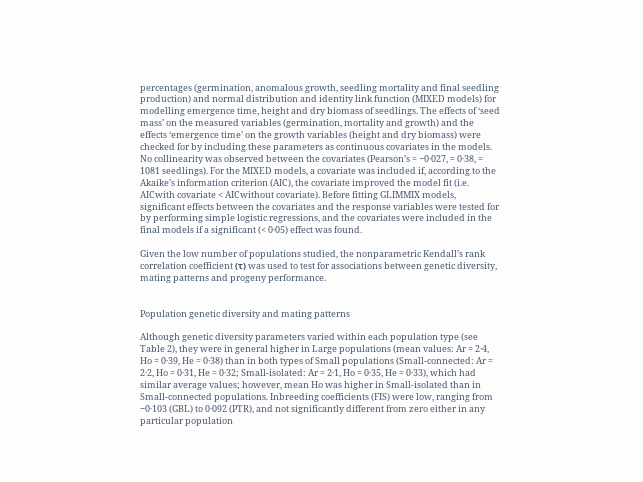percentages (germination, anomalous growth, seedling mortality and final seedling production) and normal distribution and identity link function (MIXED models) for modelling emergence time, height and dry biomass of seedlings. The effects of ‘seed mass’ on the measured variables (germination, mortality and growth) and the effects ‘emergence time’ on the growth variables (height and dry biomass) were checked for by including these parameters as continuous covariates in the models. No collinearity was observed between the covariates (Pearson’s = −0·027, = 0·38, = 1081 seedlings). For the MIXED models, a covariate was included if, according to the Akaike’s information criterion (AIC), the covariate improved the model fit (i.e. AICwith covariate < AICwithout covariate). Before fitting GLIMMIX models, significant effects between the covariates and the response variables were tested for by performing simple logistic regressions, and the covariates were included in the final models if a significant (< 0·05) effect was found.

Given the low number of populations studied, the nonparametric Kendall’s rank correlation coefficient (τ) was used to test for associations between genetic diversity, mating patterns and progeny performance.


Population genetic diversity and mating patterns

Although genetic diversity parameters varied within each population type (see Table 2), they were in general higher in Large populations (mean values: Ar = 2·4, Ho = 0·39, He = 0·38) than in both types of Small populations (Small-connected: Ar = 2·2, Ho = 0·31, He = 0·32; Small-isolated: Ar = 2·1, Ho = 0·35, He = 0·33), which had similar average values; however, mean Ho was higher in Small-isolated than in Small-connected populations. Inbreeding coefficients (FIS) were low, ranging from −0·103 (GBL) to 0·092 (PTR), and not significantly different from zero either in any particular population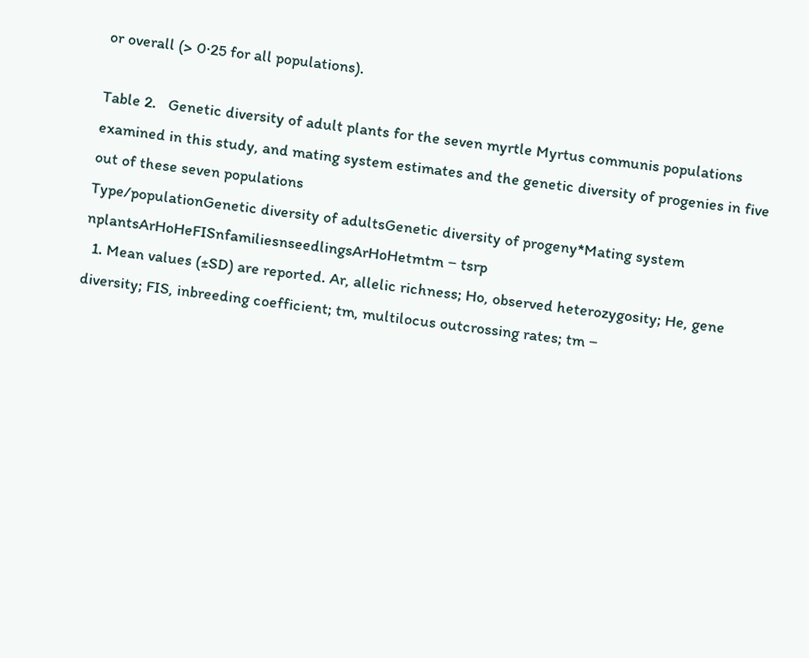or overall (> 0·25 for all populations).

Table 2.   Genetic diversity of adult plants for the seven myrtle Myrtus communis populations examined in this study, and mating system estimates and the genetic diversity of progenies in five out of these seven populations
Type/populationGenetic diversity of adultsGenetic diversity of progeny*Mating system
nplantsArHoHeFISnfamiliesnseedlingsArHoHetmtm − tsrp
  1. Mean values (±SD) are reported. Ar, allelic richness; Ho, observed heterozygosity; He, gene diversity; FIS, inbreeding coefficient; tm, multilocus outcrossing rates; tm −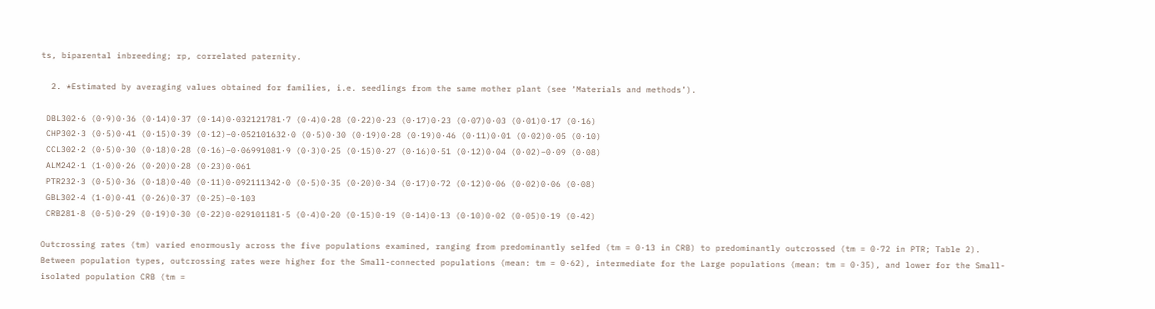ts, biparental inbreeding; rp, correlated paternity.

  2. *Estimated by averaging values obtained for families, i.e. seedlings from the same mother plant (see ‘Materials and methods’).

 DBL302·6 (0·9)0·36 (0·14)0·37 (0·14)0·032121781·7 (0·4)0·28 (0·22)0·23 (0·17)0·23 (0·07)0·03 (0·01)0·17 (0·16)
 CHP302·3 (0·5)0·41 (0·15)0·39 (0·12)−0·052101632·0 (0·5)0·30 (0·19)0·28 (0·19)0·46 (0·11)0·01 (0·02)0·05 (0·10)
 CCL302·2 (0·5)0·30 (0·18)0·28 (0·16)−0·06991081·9 (0·3)0·25 (0·15)0·27 (0·16)0·51 (0·12)0·04 (0·02)−0·09 (0·08)
 ALM242·1 (1·0)0·26 (0·20)0·28 (0·23)0·061
 PTR232·3 (0·5)0·36 (0·18)0·40 (0·11)0·092111342·0 (0·5)0·35 (0·20)0·34 (0·17)0·72 (0·12)0·06 (0·02)0·06 (0·08)
 GBL302·4 (1·0)0·41 (0·26)0·37 (0·25)−0·103
 CRB281·8 (0·5)0·29 (0·19)0·30 (0·22)0·029101181·5 (0·4)0·20 (0·15)0·19 (0·14)0·13 (0·10)0·02 (0·05)0·19 (0·42)

Outcrossing rates (tm) varied enormously across the five populations examined, ranging from predominantly selfed (tm = 0·13 in CRB) to predominantly outcrossed (tm = 0·72 in PTR; Table 2). Between population types, outcrossing rates were higher for the Small-connected populations (mean: tm = 0·62), intermediate for the Large populations (mean: tm = 0·35), and lower for the Small-isolated population CRB (tm =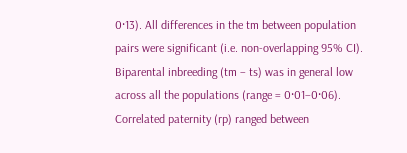0·13). All differences in the tm between population pairs were significant (i.e. non-overlapping 95% CI). Biparental inbreeding (tm − ts) was in general low across all the populations (range = 0·01–0·06). Correlated paternity (rp) ranged between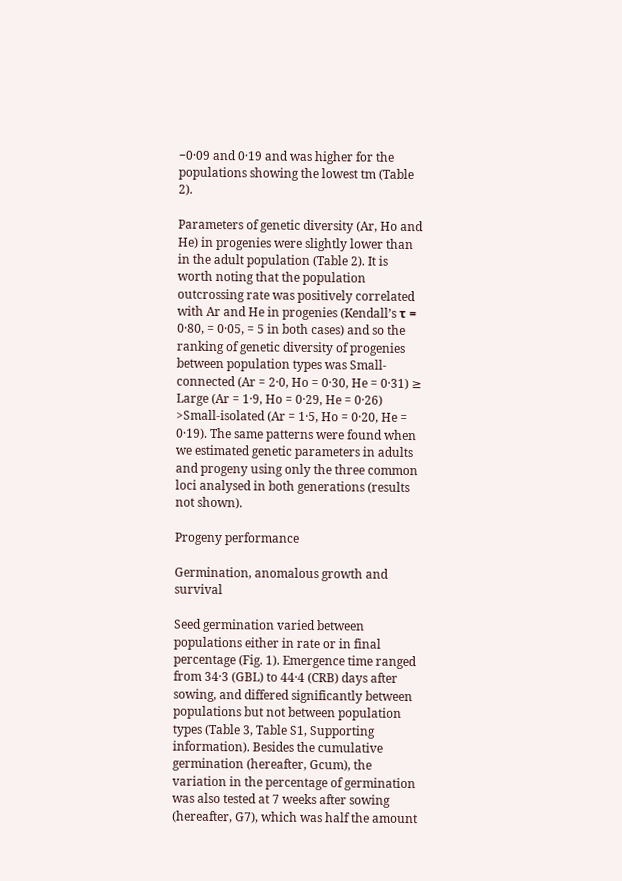−0·09 and 0·19 and was higher for the populations showing the lowest tm (Table 2).

Parameters of genetic diversity (Ar, Ho and He) in progenies were slightly lower than in the adult population (Table 2). It is worth noting that the population outcrossing rate was positively correlated with Ar and He in progenies (Kendall’s τ = 0·80, = 0·05, = 5 in both cases) and so the ranking of genetic diversity of progenies between population types was Small-connected (Ar = 2·0, Ho = 0·30, He = 0·31) ≥ Large (Ar = 1·9, Ho = 0·29, He = 0·26) >Small-isolated (Ar = 1·5, Ho = 0·20, He = 0·19). The same patterns were found when we estimated genetic parameters in adults and progeny using only the three common loci analysed in both generations (results not shown).

Progeny performance

Germination, anomalous growth and survival

Seed germination varied between populations either in rate or in final percentage (Fig. 1). Emergence time ranged from 34·3 (GBL) to 44·4 (CRB) days after sowing, and differed significantly between populations but not between population types (Table 3, Table S1, Supporting information). Besides the cumulative germination (hereafter, Gcum), the variation in the percentage of germination was also tested at 7 weeks after sowing (hereafter, G7), which was half the amount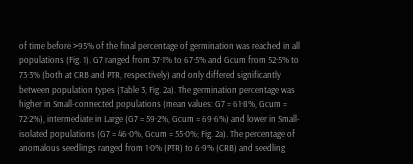of time before >95% of the final percentage of germination was reached in all populations (Fig. 1). G7 ranged from 37·1% to 67·5% and Gcum from 52·5% to 73·3% (both at CRB and PTR, respectively) and only differed significantly between population types (Table 3, Fig. 2a). The germination percentage was higher in Small-connected populations (mean values: G7 = 61·8%, Gcum = 72·2%), intermediate in Large (G7 = 59·2%, Gcum = 69·6%) and lower in Small-isolated populations (G7 = 46·0%, Gcum = 55·0%; Fig. 2a). The percentage of anomalous seedlings ranged from 1·0% (PTR) to 6·9% (CRB) and seedling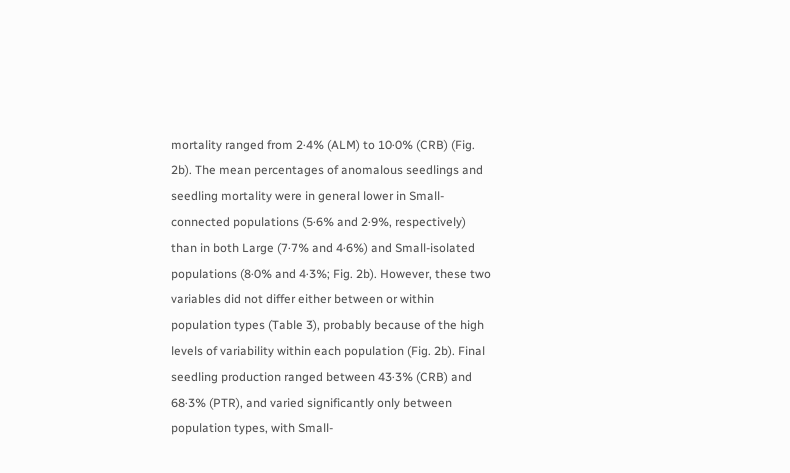mortality ranged from 2·4% (ALM) to 10·0% (CRB) (Fig. 2b). The mean percentages of anomalous seedlings and seedling mortality were in general lower in Small-connected populations (5·6% and 2·9%, respectively) than in both Large (7·7% and 4·6%) and Small-isolated populations (8·0% and 4·3%; Fig. 2b). However, these two variables did not differ either between or within population types (Table 3), probably because of the high levels of variability within each population (Fig. 2b). Final seedling production ranged between 43·3% (CRB) and 68·3% (PTR), and varied significantly only between population types, with Small-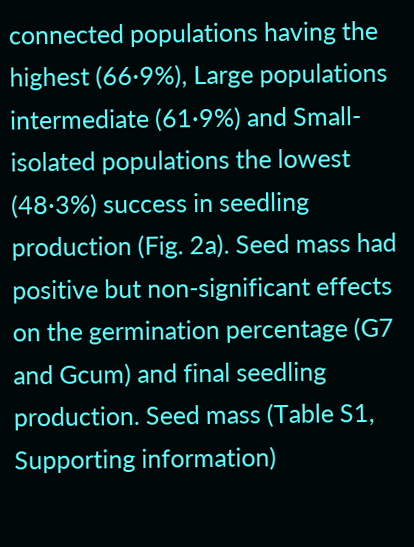connected populations having the highest (66·9%), Large populations intermediate (61·9%) and Small-isolated populations the lowest (48·3%) success in seedling production (Fig. 2a). Seed mass had positive but non-significant effects on the germination percentage (G7 and Gcum) and final seedling production. Seed mass (Table S1, Supporting information)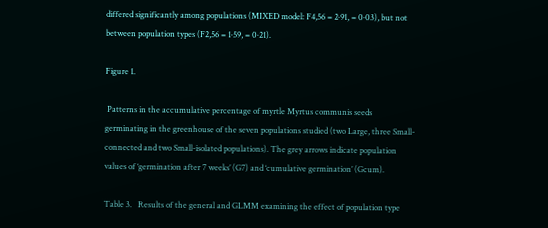differed significantly among populations (MIXED model: F4,56 = 2·91, = 0·03), but not between population types (F2,56 = 1·59, = 0·21).

Figure 1.

 Patterns in the accumulative percentage of myrtle Myrtus communis seeds germinating in the greenhouse of the seven populations studied (two Large, three Small-connected and two Small-isolated populations). The grey arrows indicate population values of ‘germination after 7 weeks’ (G7) and ‘cumulative germination’ (Gcum).

Table 3.   Results of the general and GLMM examining the effect of population type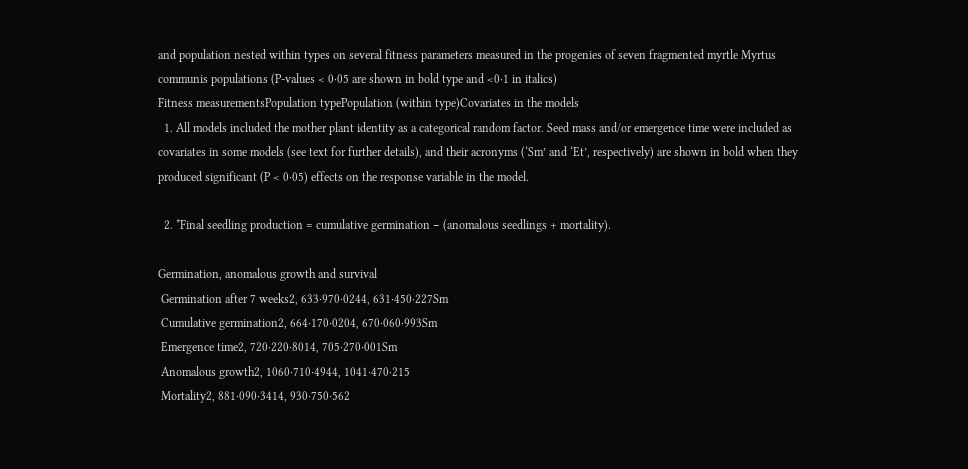and population nested within types on several fitness parameters measured in the progenies of seven fragmented myrtle Myrtus communis populations (P-values < 0·05 are shown in bold type and <0·1 in italics)
Fitness measurementsPopulation typePopulation (within type)Covariates in the models
  1. All models included the mother plant identity as a categorical random factor. Seed mass and/or emergence time were included as covariates in some models (see text for further details), and their acronyms (‘Sm’ and ‘Et’, respectively) are shown in bold when they produced significant (P < 0·05) effects on the response variable in the model.

  2. *Final seedling production = cumulative germination − (anomalous seedlings + mortality).

Germination, anomalous growth and survival
 Germination after 7 weeks2, 633·970·0244, 631·450·227Sm
 Cumulative germination2, 664·170·0204, 670·060·993Sm
 Emergence time2, 720·220·8014, 705·270·001Sm
 Anomalous growth2, 1060·710·4944, 1041·470·215
 Mortality2, 881·090·3414, 930·750·562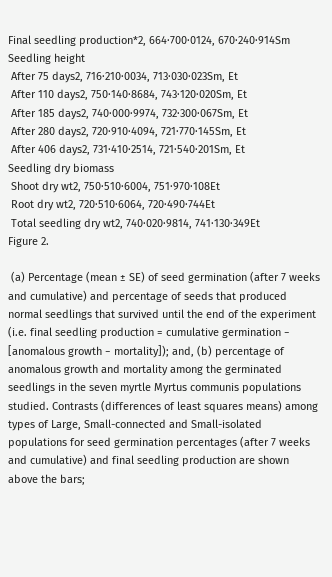Final seedling production*2, 664·700·0124, 670·240·914Sm
Seedling height
 After 75 days2, 716·210·0034, 713·030·023Sm, Et
 After 110 days2, 750·140·8684, 743·120·020Sm, Et
 After 185 days2, 740·000·9974, 732·300·067Sm, Et
 After 280 days2, 720·910·4094, 721·770·145Sm, Et
 After 406 days2, 731·410·2514, 721·540·201Sm, Et
Seedling dry biomass
 Shoot dry wt2, 750·510·6004, 751·970·108Et
 Root dry wt2, 720·510·6064, 720·490·744Et
 Total seedling dry wt2, 740·020·9814, 741·130·349Et
Figure 2.

 (a) Percentage (mean ± SE) of seed germination (after 7 weeks and cumulative) and percentage of seeds that produced normal seedlings that survived until the end of the experiment (i.e. final seedling production = cumulative germination − [anomalous growth − mortality]); and, (b) percentage of anomalous growth and mortality among the germinated seedlings in the seven myrtle Myrtus communis populations studied. Contrasts (differences of least squares means) among types of Large, Small-connected and Small-isolated populations for seed germination percentages (after 7 weeks and cumulative) and final seedling production are shown above the bars;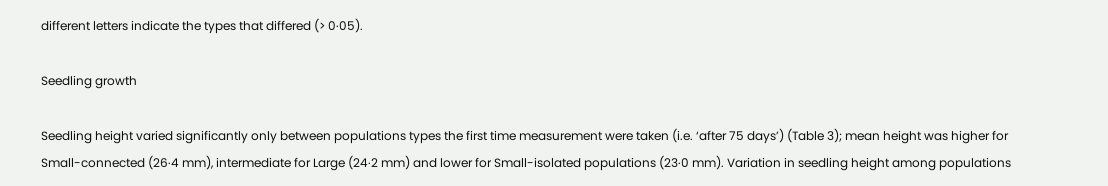different letters indicate the types that differed (> 0·05).

Seedling growth

Seedling height varied significantly only between populations types the first time measurement were taken (i.e. ‘after 75 days’) (Table 3); mean height was higher for Small-connected (26·4 mm), intermediate for Large (24·2 mm) and lower for Small-isolated populations (23·0 mm). Variation in seedling height among populations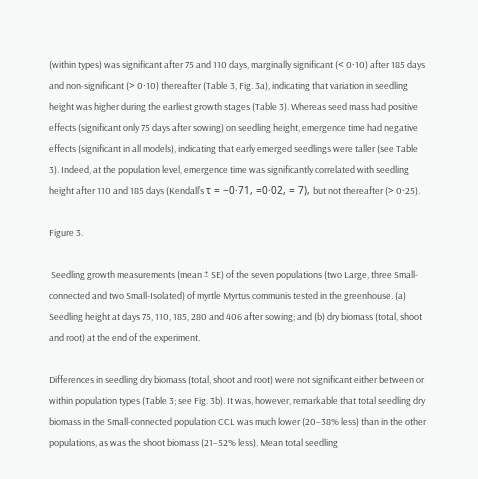(within types) was significant after 75 and 110 days, marginally significant (< 0·10) after 185 days and non-significant (> 0·10) thereafter (Table 3, Fig. 3a), indicating that variation in seedling height was higher during the earliest growth stages (Table 3). Whereas seed mass had positive effects (significant only 75 days after sowing) on seedling height, emergence time had negative effects (significant in all models), indicating that early emerged seedlings were taller (see Table 3). Indeed, at the population level, emergence time was significantly correlated with seedling height after 110 and 185 days (Kendall’s τ = −0·71, =0·02, = 7), but not thereafter (> 0·25).

Figure 3.

 Seedling growth measurements (mean ± SE) of the seven populations (two Large, three Small-connected and two Small-Isolated) of myrtle Myrtus communis tested in the greenhouse. (a) Seedling height at days 75, 110, 185, 280 and 406 after sowing; and (b) dry biomass (total, shoot and root) at the end of the experiment.

Differences in seedling dry biomass (total, shoot and root) were not significant either between or within population types (Table 3; see Fig. 3b). It was, however, remarkable that total seedling dry biomass in the Small-connected population CCL was much lower (20–38% less) than in the other populations, as was the shoot biomass (21–52% less). Mean total seedling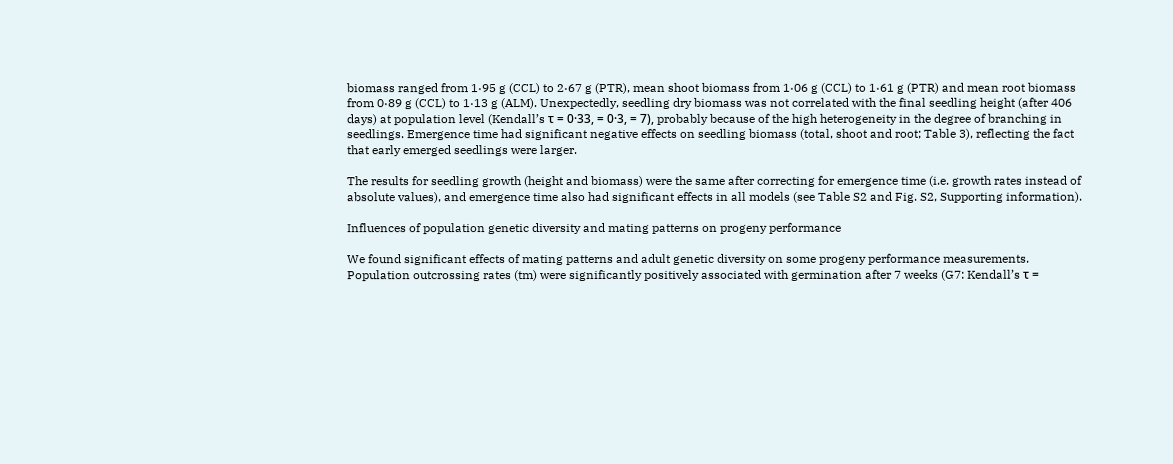biomass ranged from 1·95 g (CCL) to 2·67 g (PTR), mean shoot biomass from 1·06 g (CCL) to 1·61 g (PTR) and mean root biomass from 0·89 g (CCL) to 1·13 g (ALM). Unexpectedly, seedling dry biomass was not correlated with the final seedling height (after 406 days) at population level (Kendall’s τ = 0·33, = 0·3, = 7), probably because of the high heterogeneity in the degree of branching in seedlings. Emergence time had significant negative effects on seedling biomass (total, shoot and root; Table 3), reflecting the fact that early emerged seedlings were larger.

The results for seedling growth (height and biomass) were the same after correcting for emergence time (i.e. growth rates instead of absolute values), and emergence time also had significant effects in all models (see Table S2 and Fig. S2, Supporting information).

Influences of population genetic diversity and mating patterns on progeny performance

We found significant effects of mating patterns and adult genetic diversity on some progeny performance measurements. Population outcrossing rates (tm) were significantly positively associated with germination after 7 weeks (G7: Kendall’s τ =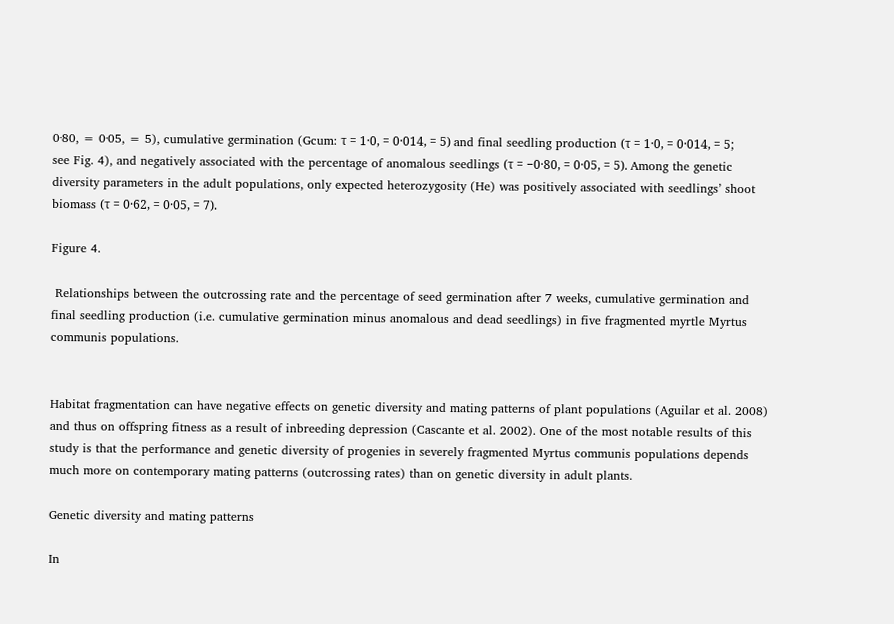0·80, = 0·05, = 5), cumulative germination (Gcum: τ = 1·0, = 0·014, = 5) and final seedling production (τ = 1·0, = 0·014, = 5; see Fig. 4), and negatively associated with the percentage of anomalous seedlings (τ = −0·80, = 0·05, = 5). Among the genetic diversity parameters in the adult populations, only expected heterozygosity (He) was positively associated with seedlings’ shoot biomass (τ = 0·62, = 0·05, = 7).

Figure 4.

 Relationships between the outcrossing rate and the percentage of seed germination after 7 weeks, cumulative germination and final seedling production (i.e. cumulative germination minus anomalous and dead seedlings) in five fragmented myrtle Myrtus communis populations.


Habitat fragmentation can have negative effects on genetic diversity and mating patterns of plant populations (Aguilar et al. 2008) and thus on offspring fitness as a result of inbreeding depression (Cascante et al. 2002). One of the most notable results of this study is that the performance and genetic diversity of progenies in severely fragmented Myrtus communis populations depends much more on contemporary mating patterns (outcrossing rates) than on genetic diversity in adult plants.

Genetic diversity and mating patterns

In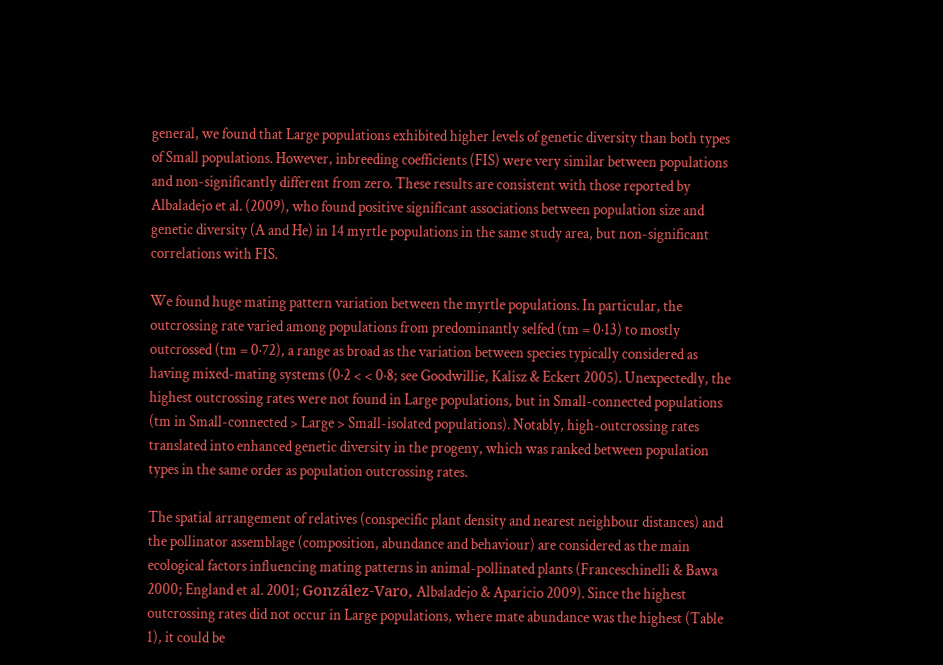general, we found that Large populations exhibited higher levels of genetic diversity than both types of Small populations. However, inbreeding coefficients (FIS) were very similar between populations and non-significantly different from zero. These results are consistent with those reported by Albaladejo et al. (2009), who found positive significant associations between population size and genetic diversity (A and He) in 14 myrtle populations in the same study area, but non-significant correlations with FIS.

We found huge mating pattern variation between the myrtle populations. In particular, the outcrossing rate varied among populations from predominantly selfed (tm = 0·13) to mostly outcrossed (tm = 0·72), a range as broad as the variation between species typically considered as having mixed-mating systems (0·2 < < 0·8; see Goodwillie, Kalisz & Eckert 2005). Unexpectedly, the highest outcrossing rates were not found in Large populations, but in Small-connected populations (tm in Small-connected > Large > Small-isolated populations). Notably, high-outcrossing rates translated into enhanced genetic diversity in the progeny, which was ranked between population types in the same order as population outcrossing rates.

The spatial arrangement of relatives (conspecific plant density and nearest neighbour distances) and the pollinator assemblage (composition, abundance and behaviour) are considered as the main ecological factors influencing mating patterns in animal-pollinated plants (Franceschinelli & Bawa 2000; England et al. 2001; González-Varo, Albaladejo & Aparicio 2009). Since the highest outcrossing rates did not occur in Large populations, where mate abundance was the highest (Table 1), it could be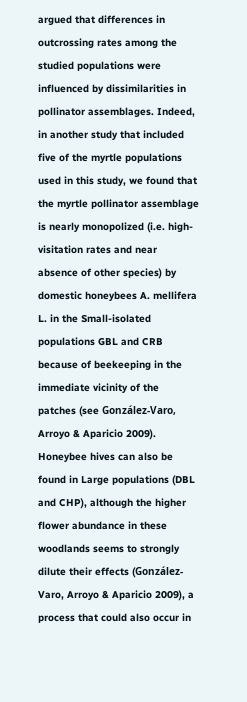argued that differences in outcrossing rates among the studied populations were influenced by dissimilarities in pollinator assemblages. Indeed, in another study that included five of the myrtle populations used in this study, we found that the myrtle pollinator assemblage is nearly monopolized (i.e. high-visitation rates and near absence of other species) by domestic honeybees A. mellifera L. in the Small-isolated populations GBL and CRB because of beekeeping in the immediate vicinity of the patches (see González-Varo, Arroyo & Aparicio 2009). Honeybee hives can also be found in Large populations (DBL and CHP), although the higher flower abundance in these woodlands seems to strongly dilute their effects (González-Varo, Arroyo & Aparicio 2009), a process that could also occur in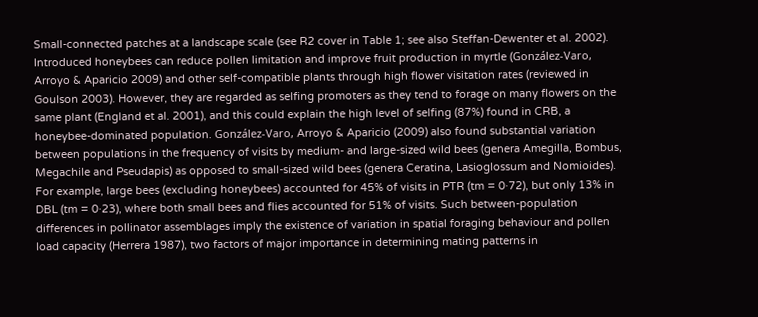Small-connected patches at a landscape scale (see R2 cover in Table 1; see also Steffan-Dewenter et al. 2002). Introduced honeybees can reduce pollen limitation and improve fruit production in myrtle (González-Varo, Arroyo & Aparicio 2009) and other self-compatible plants through high flower visitation rates (reviewed in Goulson 2003). However, they are regarded as selfing promoters as they tend to forage on many flowers on the same plant (England et al. 2001), and this could explain the high level of selfing (87%) found in CRB, a honeybee-dominated population. González-Varo, Arroyo & Aparicio (2009) also found substantial variation between populations in the frequency of visits by medium- and large-sized wild bees (genera Amegilla, Bombus, Megachile and Pseudapis) as opposed to small-sized wild bees (genera Ceratina, Lasioglossum and Nomioides). For example, large bees (excluding honeybees) accounted for 45% of visits in PTR (tm = 0·72), but only 13% in DBL (tm = 0·23), where both small bees and flies accounted for 51% of visits. Such between-population differences in pollinator assemblages imply the existence of variation in spatial foraging behaviour and pollen load capacity (Herrera 1987), two factors of major importance in determining mating patterns in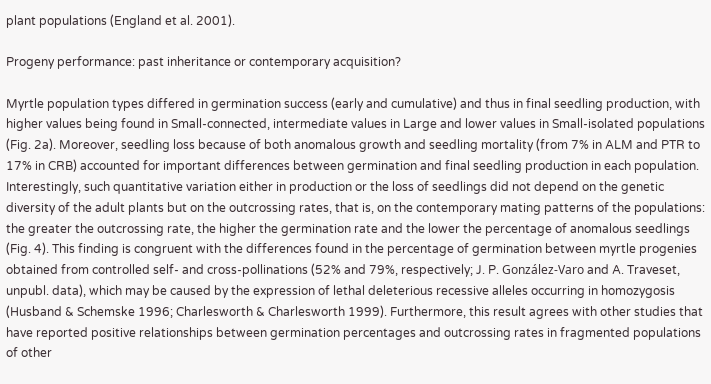plant populations (England et al. 2001).

Progeny performance: past inheritance or contemporary acquisition?

Myrtle population types differed in germination success (early and cumulative) and thus in final seedling production, with higher values being found in Small-connected, intermediate values in Large and lower values in Small-isolated populations (Fig. 2a). Moreover, seedling loss because of both anomalous growth and seedling mortality (from 7% in ALM and PTR to 17% in CRB) accounted for important differences between germination and final seedling production in each population. Interestingly, such quantitative variation either in production or the loss of seedlings did not depend on the genetic diversity of the adult plants but on the outcrossing rates, that is, on the contemporary mating patterns of the populations: the greater the outcrossing rate, the higher the germination rate and the lower the percentage of anomalous seedlings (Fig. 4). This finding is congruent with the differences found in the percentage of germination between myrtle progenies obtained from controlled self- and cross-pollinations (52% and 79%, respectively; J. P. González-Varo and A. Traveset, unpubl. data), which may be caused by the expression of lethal deleterious recessive alleles occurring in homozygosis (Husband & Schemske 1996; Charlesworth & Charlesworth 1999). Furthermore, this result agrees with other studies that have reported positive relationships between germination percentages and outcrossing rates in fragmented populations of other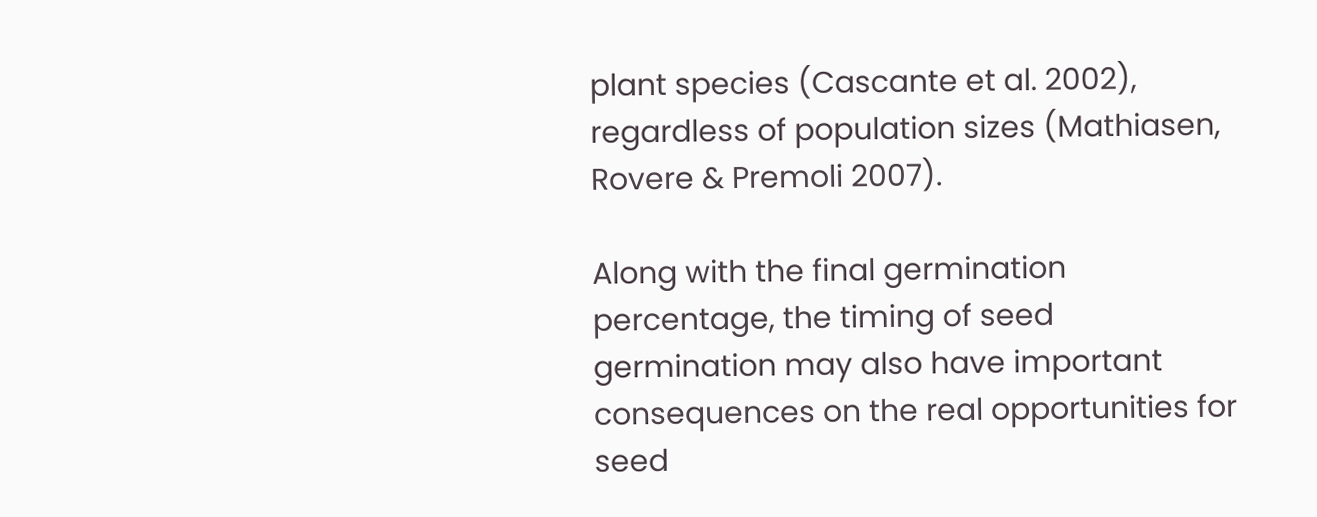plant species (Cascante et al. 2002), regardless of population sizes (Mathiasen, Rovere & Premoli 2007).

Along with the final germination percentage, the timing of seed germination may also have important consequences on the real opportunities for seed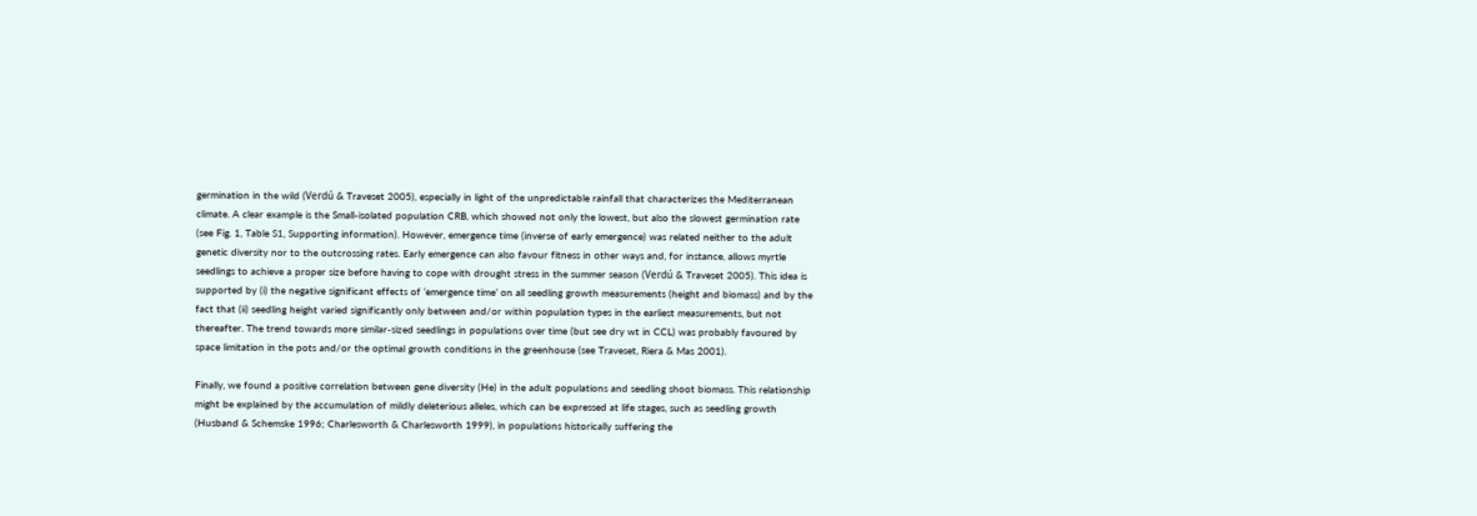germination in the wild (Verdú & Traveset 2005), especially in light of the unpredictable rainfall that characterizes the Mediterranean climate. A clear example is the Small-isolated population CRB, which showed not only the lowest, but also the slowest germination rate (see Fig. 1, Table S1, Supporting information). However, emergence time (inverse of early emergence) was related neither to the adult genetic diversity nor to the outcrossing rates. Early emergence can also favour fitness in other ways and, for instance, allows myrtle seedlings to achieve a proper size before having to cope with drought stress in the summer season (Verdú & Traveset 2005). This idea is supported by (i) the negative significant effects of ‘emergence time’ on all seedling growth measurements (height and biomass) and by the fact that (ii) seedling height varied significantly only between and/or within population types in the earliest measurements, but not thereafter. The trend towards more similar-sized seedlings in populations over time (but see dry wt in CCL) was probably favoured by space limitation in the pots and/or the optimal growth conditions in the greenhouse (see Traveset, Riera & Mas 2001).

Finally, we found a positive correlation between gene diversity (He) in the adult populations and seedling shoot biomass. This relationship might be explained by the accumulation of mildly deleterious alleles, which can be expressed at life stages, such as seedling growth (Husband & Schemske 1996; Charlesworth & Charlesworth 1999), in populations historically suffering the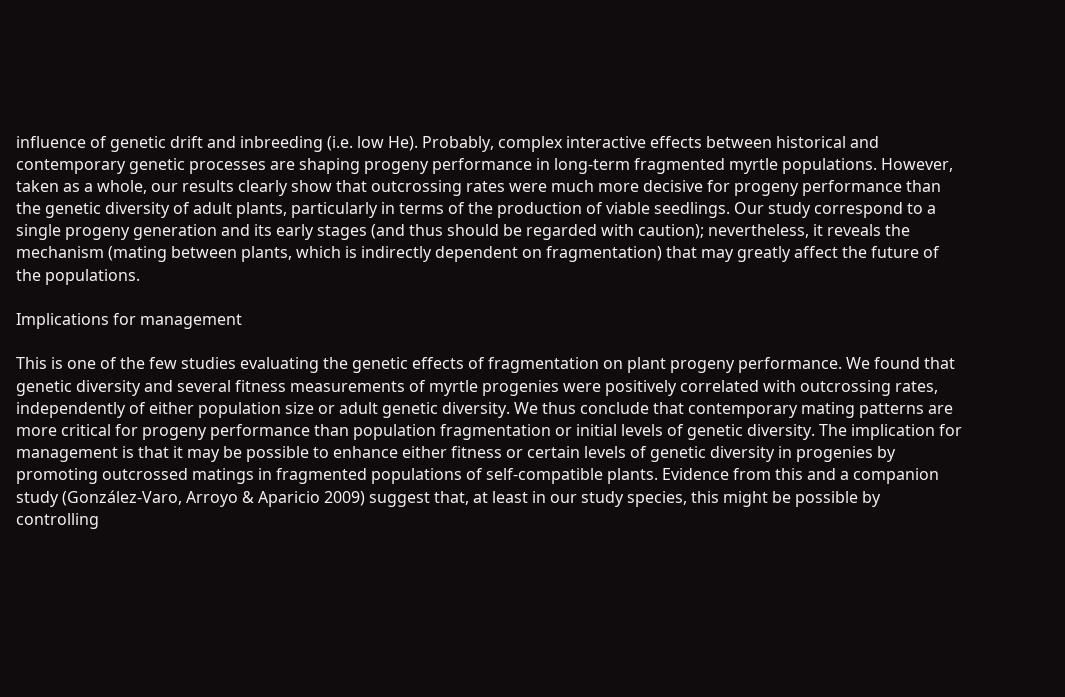influence of genetic drift and inbreeding (i.e. low He). Probably, complex interactive effects between historical and contemporary genetic processes are shaping progeny performance in long-term fragmented myrtle populations. However, taken as a whole, our results clearly show that outcrossing rates were much more decisive for progeny performance than the genetic diversity of adult plants, particularly in terms of the production of viable seedlings. Our study correspond to a single progeny generation and its early stages (and thus should be regarded with caution); nevertheless, it reveals the mechanism (mating between plants, which is indirectly dependent on fragmentation) that may greatly affect the future of the populations.

Implications for management

This is one of the few studies evaluating the genetic effects of fragmentation on plant progeny performance. We found that genetic diversity and several fitness measurements of myrtle progenies were positively correlated with outcrossing rates, independently of either population size or adult genetic diversity. We thus conclude that contemporary mating patterns are more critical for progeny performance than population fragmentation or initial levels of genetic diversity. The implication for management is that it may be possible to enhance either fitness or certain levels of genetic diversity in progenies by promoting outcrossed matings in fragmented populations of self-compatible plants. Evidence from this and a companion study (González-Varo, Arroyo & Aparicio 2009) suggest that, at least in our study species, this might be possible by controlling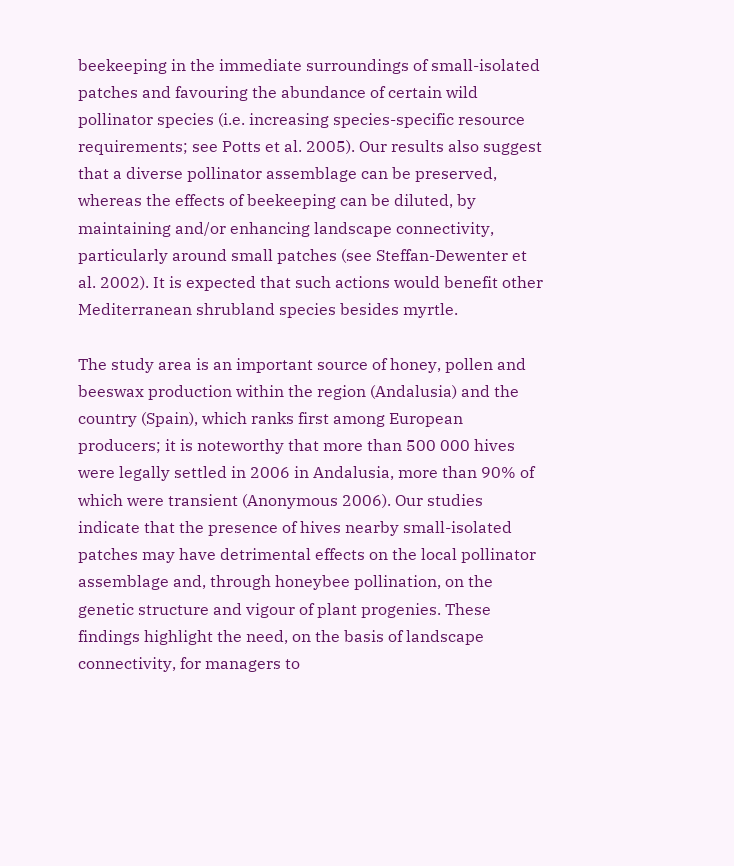beekeeping in the immediate surroundings of small-isolated patches and favouring the abundance of certain wild pollinator species (i.e. increasing species-specific resource requirements; see Potts et al. 2005). Our results also suggest that a diverse pollinator assemblage can be preserved, whereas the effects of beekeeping can be diluted, by maintaining and/or enhancing landscape connectivity, particularly around small patches (see Steffan-Dewenter et al. 2002). It is expected that such actions would benefit other Mediterranean shrubland species besides myrtle.

The study area is an important source of honey, pollen and beeswax production within the region (Andalusia) and the country (Spain), which ranks first among European producers; it is noteworthy that more than 500 000 hives were legally settled in 2006 in Andalusia, more than 90% of which were transient (Anonymous 2006). Our studies indicate that the presence of hives nearby small-isolated patches may have detrimental effects on the local pollinator assemblage and, through honeybee pollination, on the genetic structure and vigour of plant progenies. These findings highlight the need, on the basis of landscape connectivity, for managers to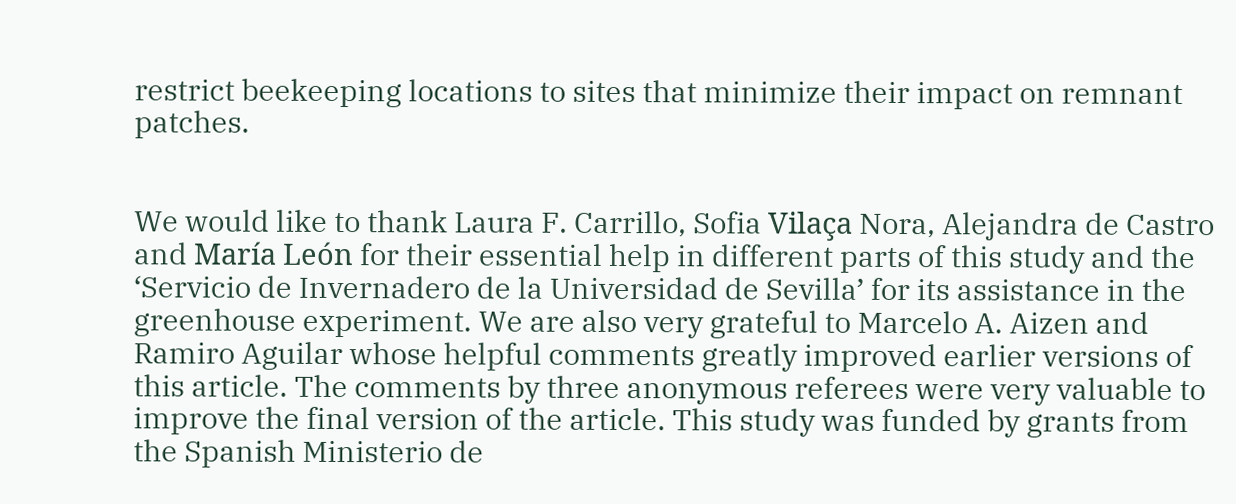restrict beekeeping locations to sites that minimize their impact on remnant patches.


We would like to thank Laura F. Carrillo, Sofia Vilaça Nora, Alejandra de Castro and María León for their essential help in different parts of this study and the ‘Servicio de Invernadero de la Universidad de Sevilla’ for its assistance in the greenhouse experiment. We are also very grateful to Marcelo A. Aizen and Ramiro Aguilar whose helpful comments greatly improved earlier versions of this article. The comments by three anonymous referees were very valuable to improve the final version of the article. This study was funded by grants from the Spanish Ministerio de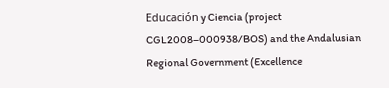Educación y Ciencia (project CGL2008–000938/BOS) and the Andalusian Regional Government (Excellence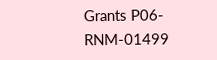Grants P06-RNM-01499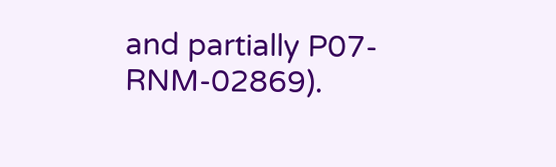and partially P07-RNM-02869).